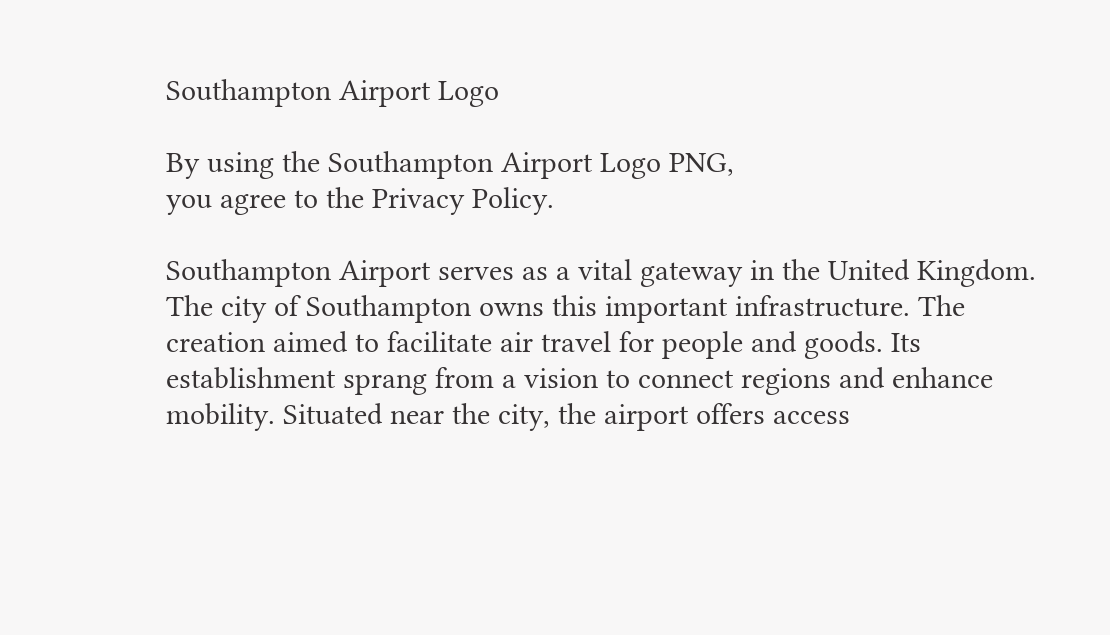Southampton Airport Logo

By using the Southampton Airport Logo PNG,
you agree to the Privacy Policy.

Southampton Airport serves as a vital gateway in the United Kingdom. The city of Southampton owns this important infrastructure. The creation aimed to facilitate air travel for people and goods. Its establishment sprang from a vision to connect regions and enhance mobility. Situated near the city, the airport offers access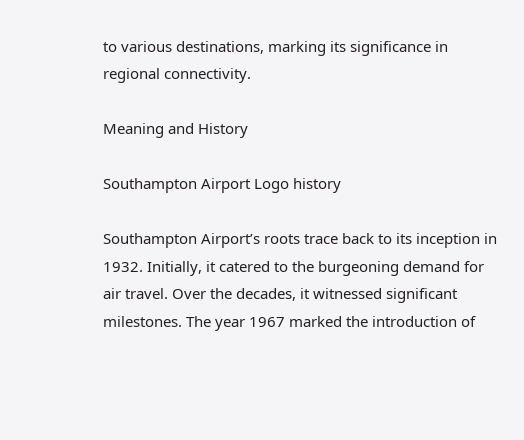to various destinations, marking its significance in regional connectivity.

Meaning and History

Southampton Airport Logo history

Southampton Airport’s roots trace back to its inception in 1932. Initially, it catered to the burgeoning demand for air travel. Over the decades, it witnessed significant milestones. The year 1967 marked the introduction of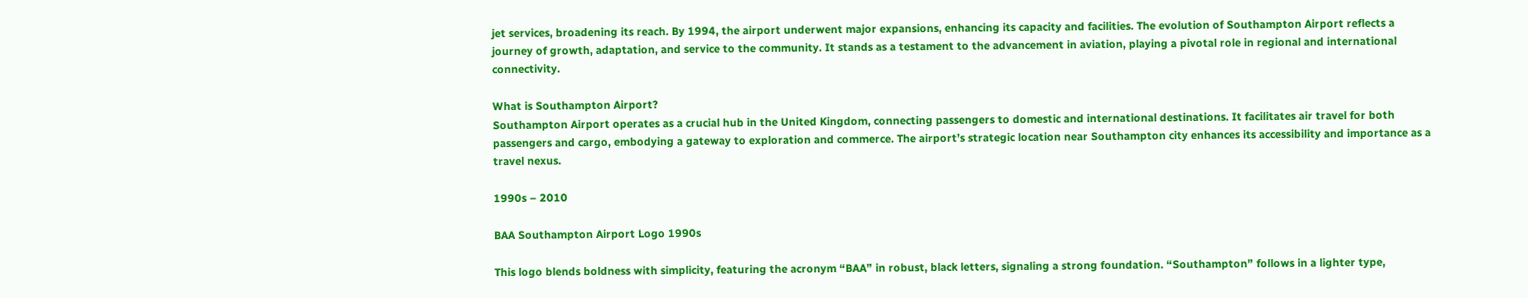jet services, broadening its reach. By 1994, the airport underwent major expansions, enhancing its capacity and facilities. The evolution of Southampton Airport reflects a journey of growth, adaptation, and service to the community. It stands as a testament to the advancement in aviation, playing a pivotal role in regional and international connectivity.

What is Southampton Airport?
Southampton Airport operates as a crucial hub in the United Kingdom, connecting passengers to domestic and international destinations. It facilitates air travel for both passengers and cargo, embodying a gateway to exploration and commerce. The airport’s strategic location near Southampton city enhances its accessibility and importance as a travel nexus.

1990s – 2010

BAA Southampton Airport Logo 1990s

This logo blends boldness with simplicity, featuring the acronym “BAA” in robust, black letters, signaling a strong foundation. “Southampton” follows in a lighter type,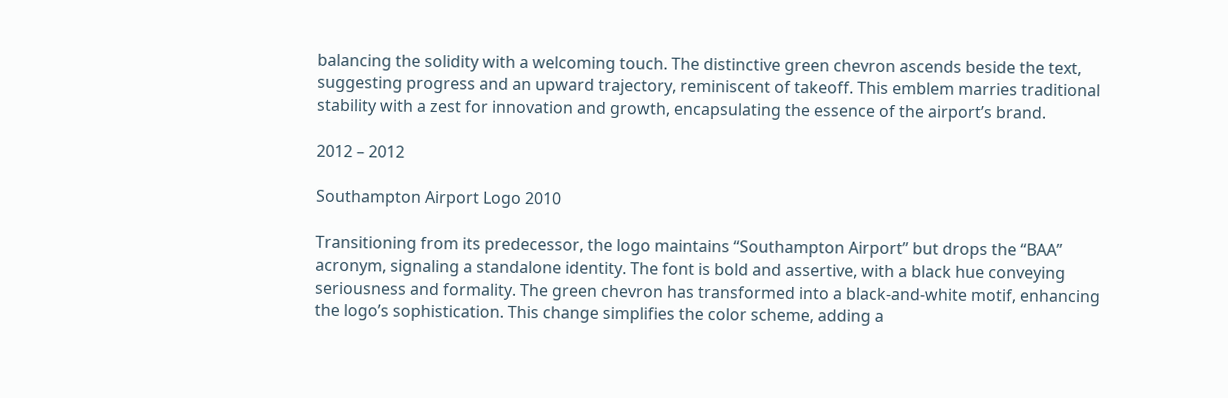balancing the solidity with a welcoming touch. The distinctive green chevron ascends beside the text, suggesting progress and an upward trajectory, reminiscent of takeoff. This emblem marries traditional stability with a zest for innovation and growth, encapsulating the essence of the airport’s brand.

2012 – 2012

Southampton Airport Logo 2010

Transitioning from its predecessor, the logo maintains “Southampton Airport” but drops the “BAA” acronym, signaling a standalone identity. The font is bold and assertive, with a black hue conveying seriousness and formality. The green chevron has transformed into a black-and-white motif, enhancing the logo’s sophistication. This change simplifies the color scheme, adding a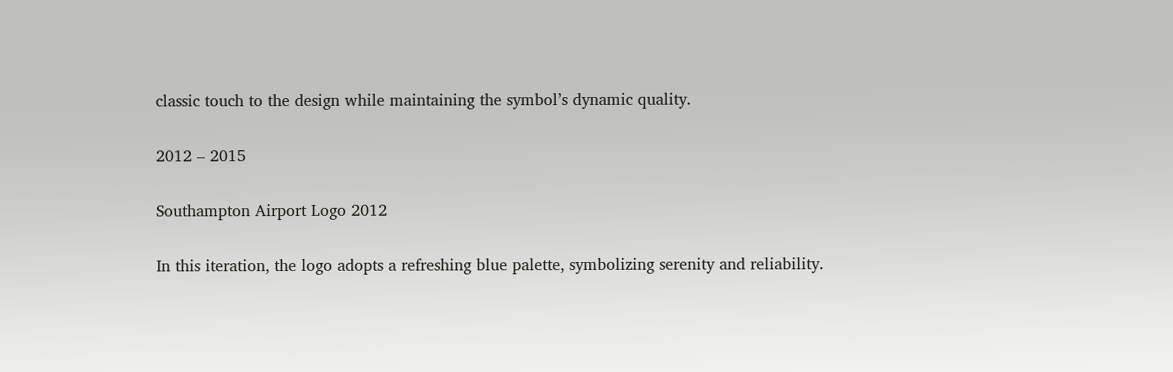classic touch to the design while maintaining the symbol’s dynamic quality.

2012 – 2015

Southampton Airport Logo 2012

In this iteration, the logo adopts a refreshing blue palette, symbolizing serenity and reliability.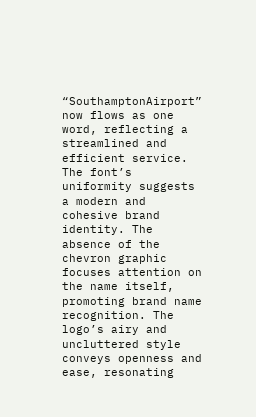“SouthamptonAirport” now flows as one word, reflecting a streamlined and efficient service. The font’s uniformity suggests a modern and cohesive brand identity. The absence of the chevron graphic focuses attention on the name itself, promoting brand name recognition. The logo’s airy and uncluttered style conveys openness and ease, resonating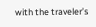with the traveler’s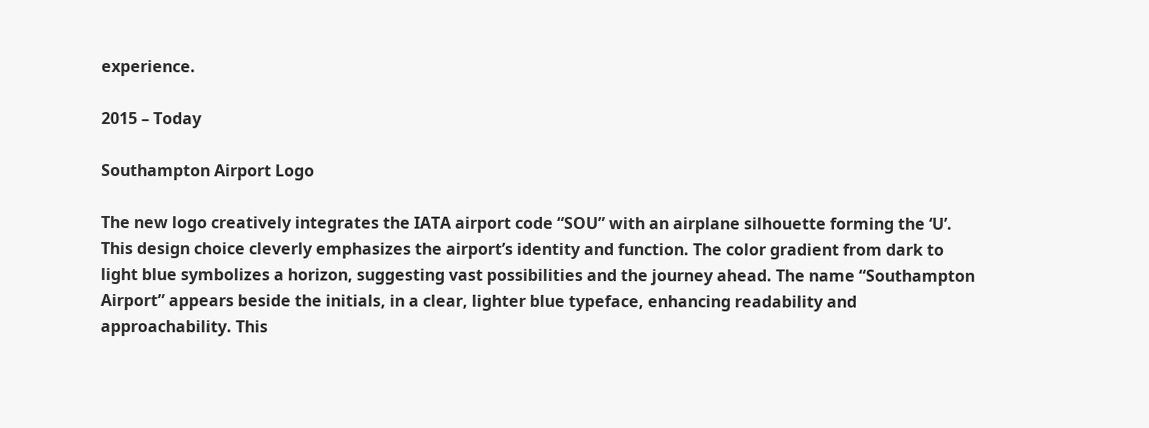experience.

2015 – Today

Southampton Airport Logo

The new logo creatively integrates the IATA airport code “SOU” with an airplane silhouette forming the ‘U’. This design choice cleverly emphasizes the airport’s identity and function. The color gradient from dark to light blue symbolizes a horizon, suggesting vast possibilities and the journey ahead. The name “Southampton Airport” appears beside the initials, in a clear, lighter blue typeface, enhancing readability and approachability. This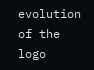evolution of the logo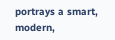portrays a smart, modern,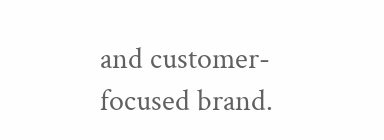and customer-focused brand.